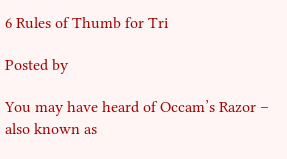6 Rules of Thumb for Tri

Posted by

You may have heard of Occam’s Razor – also known as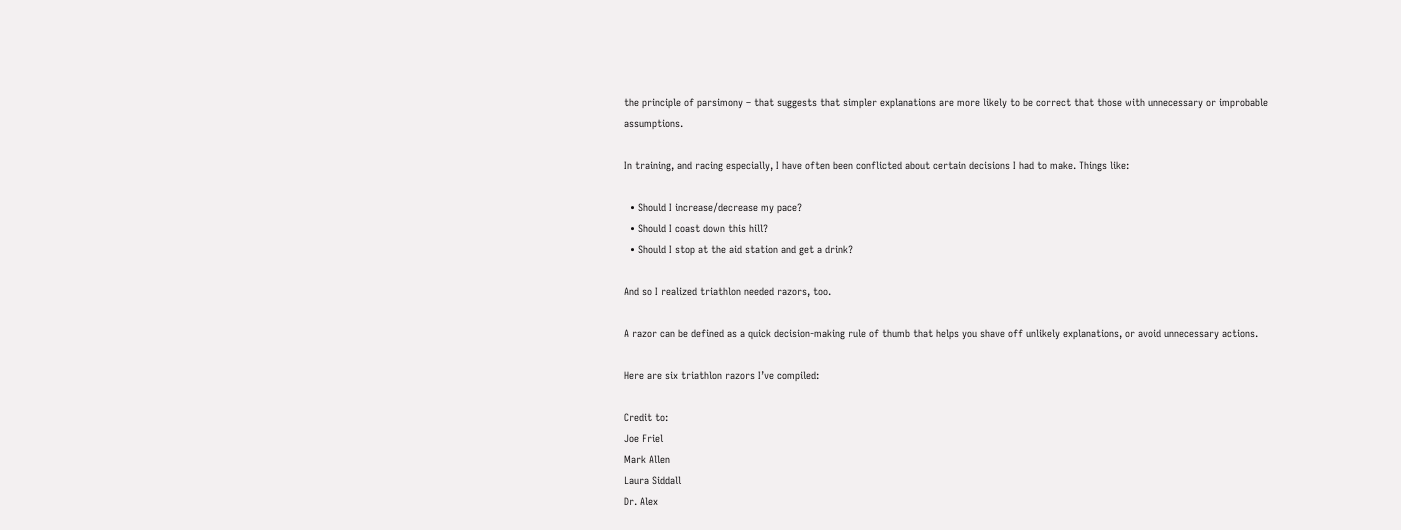the principle of parsimony – that suggests that simpler explanations are more likely to be correct that those with unnecessary or improbable assumptions.

In training, and racing especially, I have often been conflicted about certain decisions I had to make. Things like:

  • Should I increase/decrease my pace?
  • Should I coast down this hill?
  • Should I stop at the aid station and get a drink?

And so I realized triathlon needed razors, too.

A razor can be defined as a quick decision-making rule of thumb that helps you shave off unlikely explanations, or avoid unnecessary actions.

Here are six triathlon razors I’ve compiled:

Credit to:
Joe Friel
Mark Allen
Laura Siddall
Dr. Alex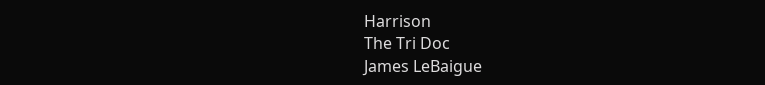Harrison
The Tri Doc
James LeBaigue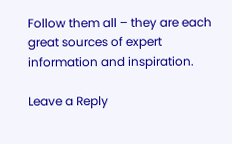Follow them all – they are each great sources of expert information and inspiration.

Leave a Reply